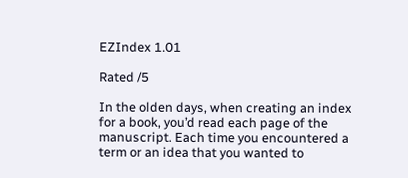EZIndex 1.01

Rated /5

In the olden days, when creating an index for a book, you’d read each page of the manuscript. Each time you encountered a term or an idea that you wanted to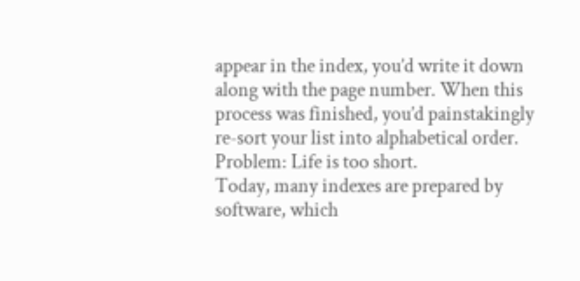appear in the index, you’d write it down along with the page number. When this process was finished, you’d painstakingly re-sort your list into alphabetical order. Problem: Life is too short.
Today, many indexes are prepared by software, which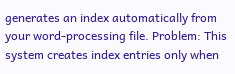generates an index automatically from your word-processing file. Problem: This system creates index entries only when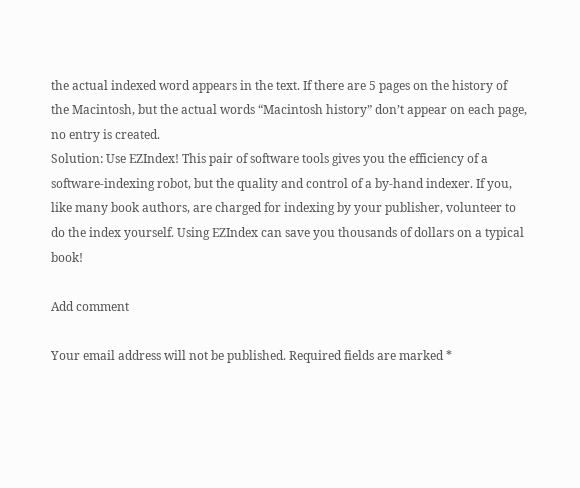the actual indexed word appears in the text. If there are 5 pages on the history of the Macintosh, but the actual words “Macintosh history” don’t appear on each page, no entry is created.
Solution: Use EZIndex! This pair of software tools gives you the efficiency of a software-indexing robot, but the quality and control of a by-hand indexer. If you, like many book authors, are charged for indexing by your publisher, volunteer to do the index yourself. Using EZIndex can save you thousands of dollars on a typical book!

Add comment

Your email address will not be published. Required fields are marked *